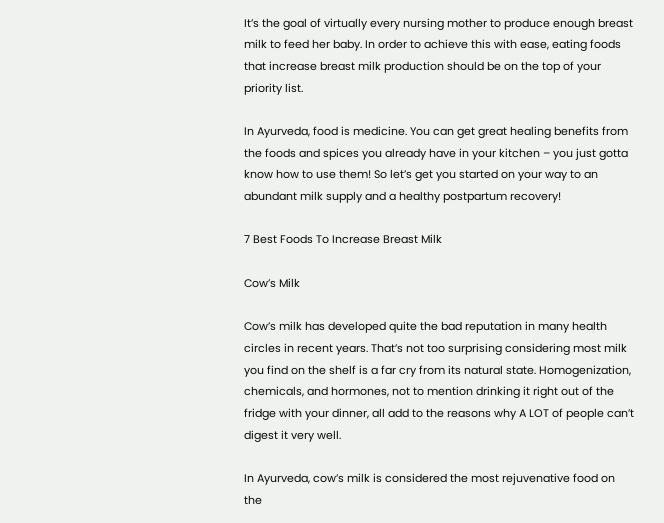It’s the goal of virtually every nursing mother to produce enough breast milk to feed her baby. In order to achieve this with ease, eating foods that increase breast milk production should be on the top of your priority list.

In Ayurveda, food is medicine. You can get great healing benefits from the foods and spices you already have in your kitchen – you just gotta know how to use them! So let’s get you started on your way to an abundant milk supply and a healthy postpartum recovery!

7 Best Foods To Increase Breast Milk

Cow’s Milk

Cow’s milk has developed quite the bad reputation in many health circles in recent years. That’s not too surprising considering most milk you find on the shelf is a far cry from its natural state. Homogenization, chemicals, and hormones, not to mention drinking it right out of the fridge with your dinner, all add to the reasons why A LOT of people can’t digest it very well.

In Ayurveda, cow’s milk is considered the most rejuvenative food on the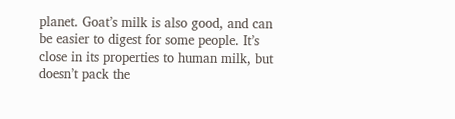planet. Goat’s milk is also good, and can be easier to digest for some people. It’s close in its properties to human milk, but doesn’t pack the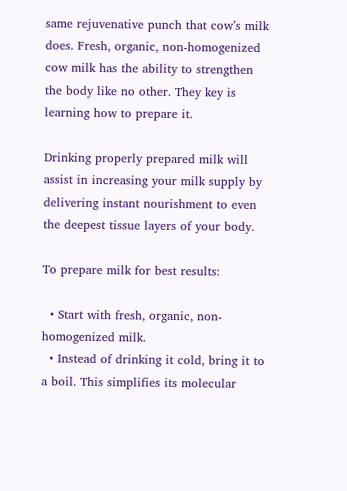same rejuvenative punch that cow’s milk does. Fresh, organic, non-homogenized cow milk has the ability to strengthen the body like no other. They key is learning how to prepare it.

Drinking properly prepared milk will assist in increasing your milk supply by delivering instant nourishment to even the deepest tissue layers of your body.

To prepare milk for best results:

  • Start with fresh, organic, non-homogenized milk.
  • Instead of drinking it cold, bring it to a boil. This simplifies its molecular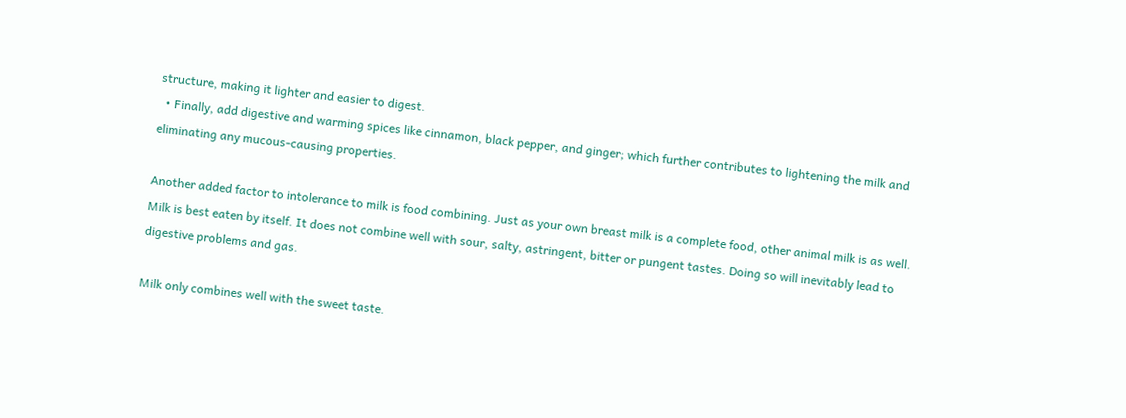structure, making it lighter and easier to digest.
  • Finally, add digestive and warming spices like cinnamon, black pepper, and ginger; which further contributes to lightening the milk and eliminating any mucous-causing properties.

Another added factor to intolerance to milk is food combining. Just as your own breast milk is a complete food, other animal milk is as well. Milk is best eaten by itself. It does not combine well with sour, salty, astringent, bitter or pungent tastes. Doing so will inevitably lead to digestive problems and gas.

Milk only combines well with the sweet taste.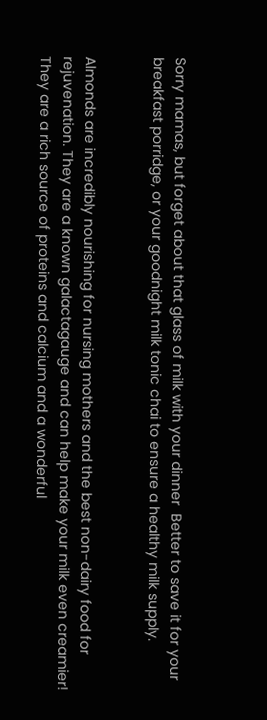Sorry mamas, but forget about that glass of milk with your dinner  Better to save it for your breakfast porridge, or your goodnight milk tonic chai to ensure a healthy milk supply.


Almonds are incredibly nourishing for nursing mothers and the best non-dairy food for rejuvenation. They are a known galactagauge and can help make your milk even creamier! They are a rich source of proteins and calcium and a wonderful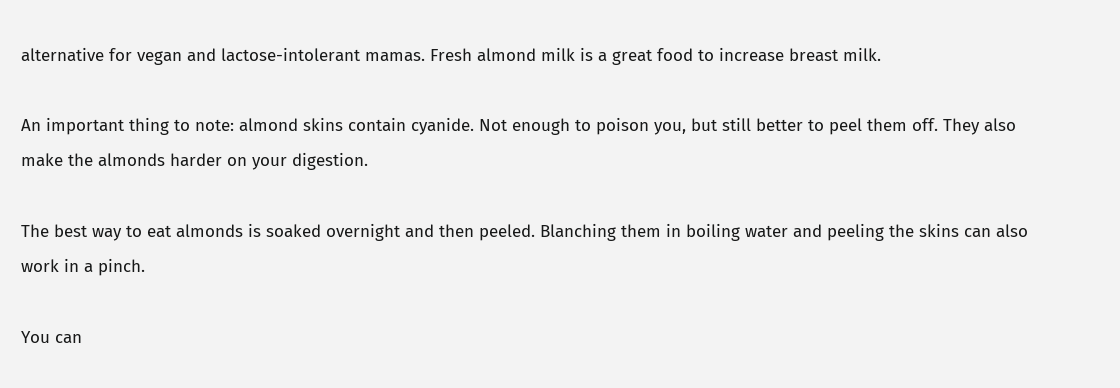alternative for vegan and lactose-intolerant mamas. Fresh almond milk is a great food to increase breast milk.

An important thing to note: almond skins contain cyanide. Not enough to poison you, but still better to peel them off. They also make the almonds harder on your digestion.

The best way to eat almonds is soaked overnight and then peeled. Blanching them in boiling water and peeling the skins can also work in a pinch.

You can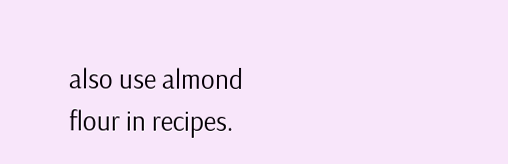also use almond flour in recipes.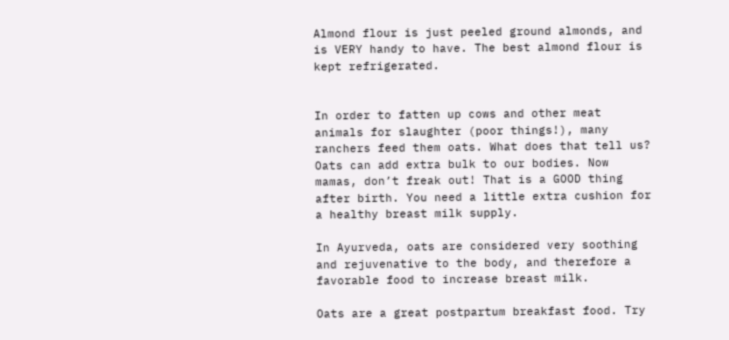Almond flour is just peeled ground almonds, and is VERY handy to have. The best almond flour is kept refrigerated.


In order to fatten up cows and other meat animals for slaughter (poor things!), many ranchers feed them oats. What does that tell us? Oats can add extra bulk to our bodies. Now mamas, don’t freak out! That is a GOOD thing after birth. You need a little extra cushion for a healthy breast milk supply.

In Ayurveda, oats are considered very soothing and rejuvenative to the body, and therefore a favorable food to increase breast milk.

Oats are a great postpartum breakfast food. Try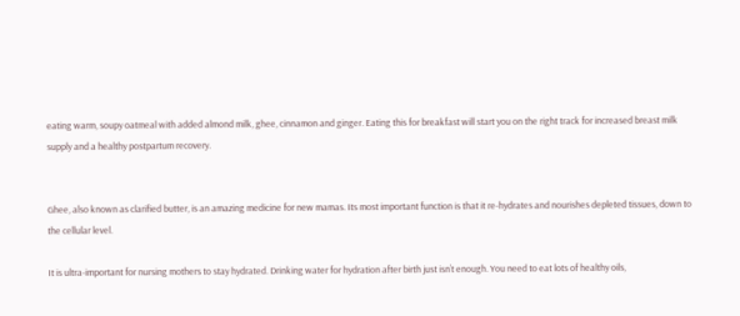eating warm, soupy oatmeal with added almond milk, ghee, cinnamon and ginger. Eating this for breakfast will start you on the right track for increased breast milk supply and a healthy postpartum recovery.


Ghee, also known as clarified butter, is an amazing medicine for new mamas. Its most important function is that it re-hydrates and nourishes depleted tissues, down to the cellular level.

It is ultra-important for nursing mothers to stay hydrated. Drinking water for hydration after birth just isn’t enough. You need to eat lots of healthy oils,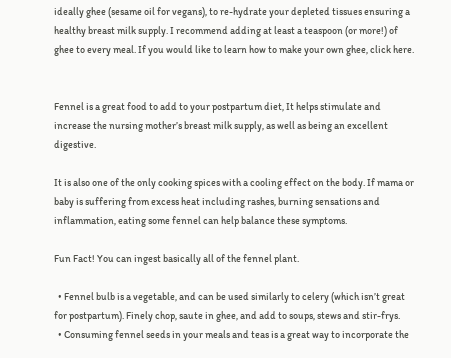ideally ghee (sesame oil for vegans), to re-hydrate your depleted tissues ensuring a healthy breast milk supply. I recommend adding at least a teaspoon (or more!) of ghee to every meal. If you would like to learn how to make your own ghee, click here.


Fennel is a great food to add to your postpartum diet, It helps stimulate and increase the nursing mother’s breast milk supply, as well as being an excellent digestive.

It is also one of the only cooking spices with a cooling effect on the body. If mama or baby is suffering from excess heat including rashes, burning sensations and inflammation, eating some fennel can help balance these symptoms.

Fun Fact! You can ingest basically all of the fennel plant.

  • Fennel bulb is a vegetable, and can be used similarly to celery (which isn’t great for postpartum). Finely chop, saute in ghee, and add to soups, stews and stir-frys.
  • Consuming fennel seeds in your meals and teas is a great way to incorporate the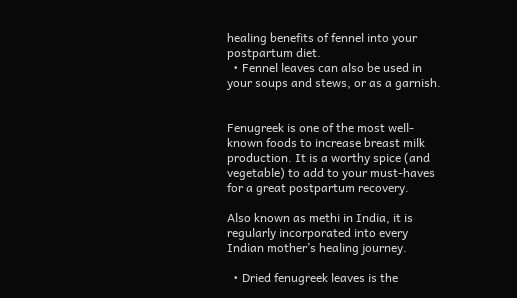healing benefits of fennel into your postpartum diet.
  • Fennel leaves can also be used in your soups and stews, or as a garnish.


Fenugreek is one of the most well-known foods to increase breast milk production. It is a worthy spice (and vegetable) to add to your must-haves for a great postpartum recovery.

Also known as methi in India, it is regularly incorporated into every Indian mother’s healing journey.

  • Dried fenugreek leaves is the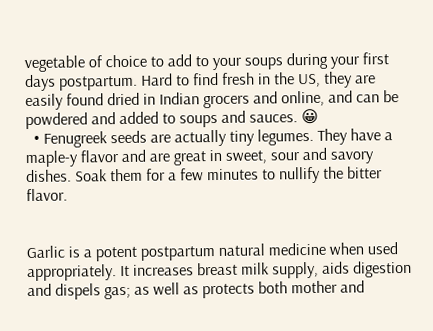vegetable of choice to add to your soups during your first days postpartum. Hard to find fresh in the US, they are easily found dried in Indian grocers and online, and can be powdered and added to soups and sauces. 😀
  • Fenugreek seeds are actually tiny legumes. They have a maple-y flavor and are great in sweet, sour and savory dishes. Soak them for a few minutes to nullify the bitter flavor.


Garlic is a potent postpartum natural medicine when used appropriately. It increases breast milk supply, aids digestion and dispels gas; as well as protects both mother and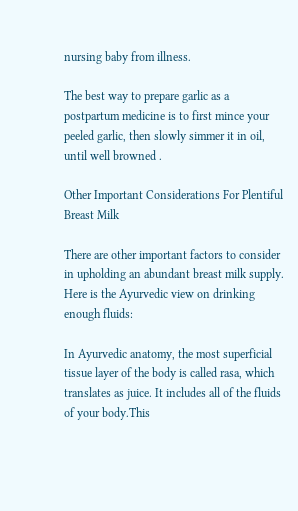nursing baby from illness.

The best way to prepare garlic as a postpartum medicine is to first mince your peeled garlic, then slowly simmer it in oil, until well browned .

Other Important Considerations For Plentiful Breast Milk

There are other important factors to consider in upholding an abundant breast milk supply. Here is the Ayurvedic view on drinking enough fluids:

In Ayurvedic anatomy, the most superficial tissue layer of the body is called rasa, which translates as juice. It includes all of the fluids of your body.This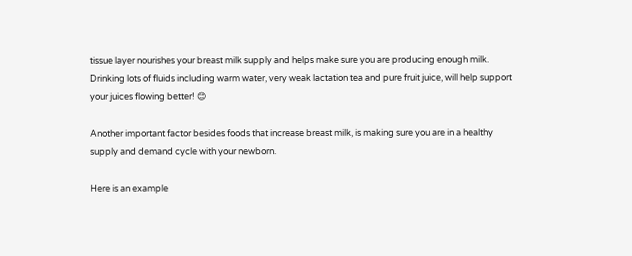tissue layer nourishes your breast milk supply and helps make sure you are producing enough milk. Drinking lots of fluids including warm water, very weak lactation tea and pure fruit juice, will help support your juices flowing better! 😊

Another important factor besides foods that increase breast milk, is making sure you are in a healthy supply and demand cycle with your newborn.

Here is an example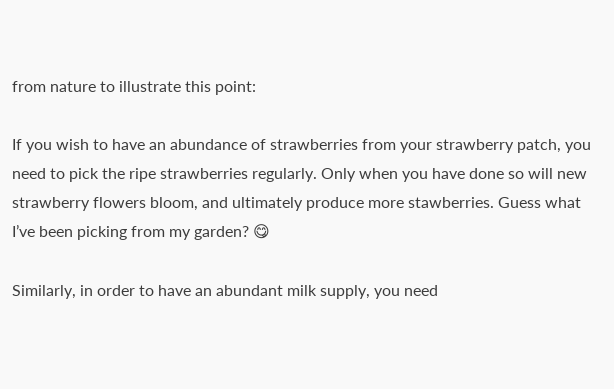from nature to illustrate this point:

If you wish to have an abundance of strawberries from your strawberry patch, you need to pick the ripe strawberries regularly. Only when you have done so will new strawberry flowers bloom, and ultimately produce more stawberries. Guess what I’ve been picking from my garden? 😋

Similarly, in order to have an abundant milk supply, you need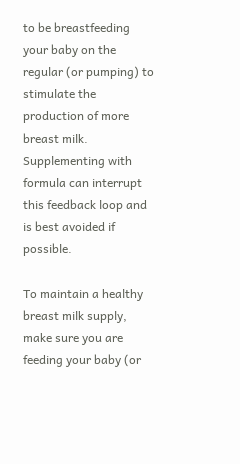to be breastfeeding your baby on the regular (or pumping) to stimulate the production of more breast milk. Supplementing with formula can interrupt this feedback loop and is best avoided if possible.

To maintain a healthy breast milk supply, make sure you are feeding your baby (or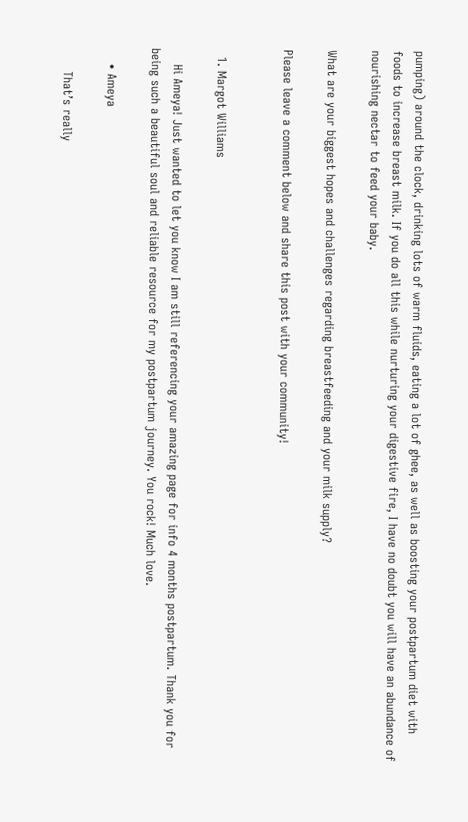pumping) around the clock, drinking lots of warm fluids, eating a lot of ghee, as well as boosting your postpartum diet with foods to increase breast milk. If you do all this while nurturing your digestive fire, I have no doubt you will have an abundance of nourishing nectar to feed your baby.

What are your biggest hopes and challenges regarding breastfeeding and your milk supply?

Please leave a comment below and share this post with your community!


  1. Margot Williams

    Hi Ameya! Just wanted to let you know I am still referencing your amazing page for info 4 months postpartum. Thank you for being such a beautiful soul and reliable resource for my postpartum journey. You rock! Much love.

    • Ameya

      That’s really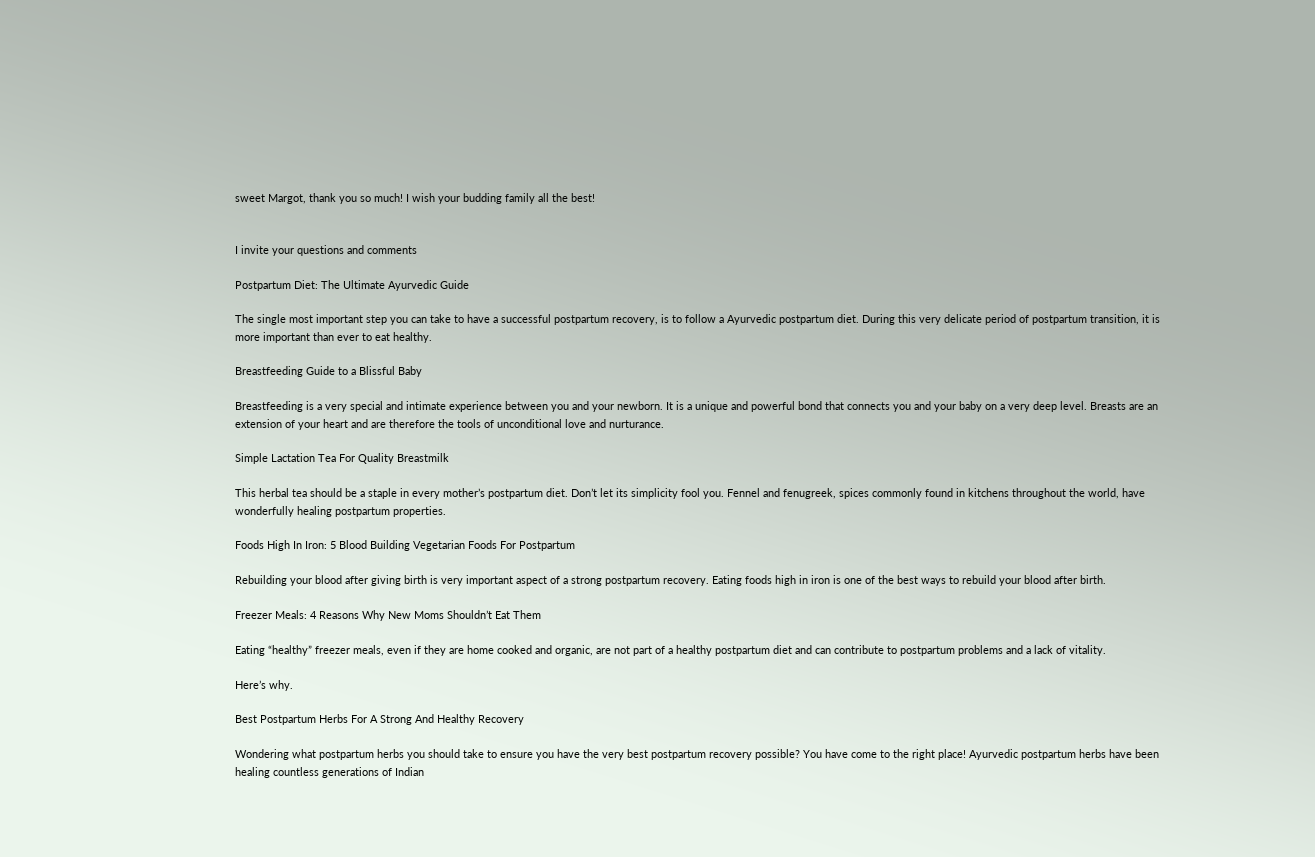sweet Margot, thank you so much! I wish your budding family all the best!


I invite your questions and comments

Postpartum Diet: The Ultimate Ayurvedic Guide

The single most important step you can take to have a successful postpartum recovery, is to follow a Ayurvedic postpartum diet. During this very delicate period of postpartum transition, it is more important than ever to eat healthy.

Breastfeeding Guide to a Blissful Baby

Breastfeeding is a very special and intimate experience between you and your newborn. It is a unique and powerful bond that connects you and your baby on a very deep level. Breasts are an extension of your heart and are therefore the tools of unconditional love and nurturance.

Simple Lactation Tea For Quality Breastmilk

This herbal tea should be a staple in every mother’s postpartum diet. Don’t let its simplicity fool you. Fennel and fenugreek, spices commonly found in kitchens throughout the world, have wonderfully healing postpartum properties.

Foods High In Iron: 5 Blood Building Vegetarian Foods For Postpartum

Rebuilding your blood after giving birth is very important aspect of a strong postpartum recovery. Eating foods high in iron is one of the best ways to rebuild your blood after birth.

Freezer Meals: 4 Reasons Why New Moms Shouldn’t Eat Them

Eating “healthy” freezer meals, even if they are home cooked and organic, are not part of a healthy postpartum diet and can contribute to postpartum problems and a lack of vitality.

Here’s why.

Best Postpartum Herbs For A Strong And Healthy Recovery

Wondering what postpartum herbs you should take to ensure you have the very best postpartum recovery possible? You have come to the right place! Ayurvedic postpartum herbs have been healing countless generations of Indian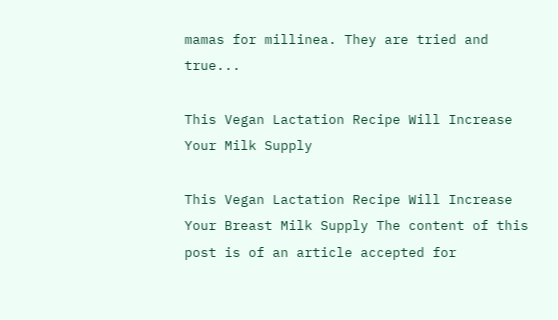mamas for millinea. They are tried and true...

This Vegan Lactation Recipe Will Increase Your Milk Supply

This Vegan Lactation Recipe Will Increase Your Breast Milk Supply The content of this post is of an article accepted for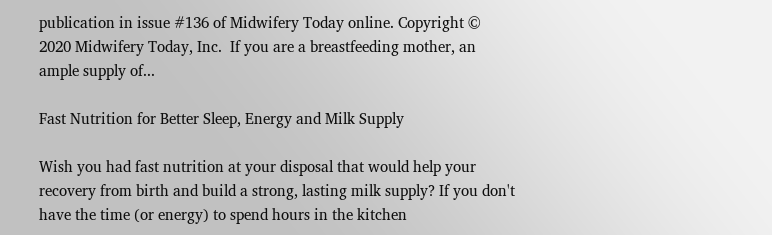publication in issue #136 of Midwifery Today online. Copyright © 2020 Midwifery Today, Inc.  If you are a breastfeeding mother, an ample supply of...

Fast Nutrition for Better Sleep, Energy and Milk Supply

Wish you had fast nutrition at your disposal that would help your recovery from birth and build a strong, lasting milk supply? If you don't have the time (or energy) to spend hours in the kitchen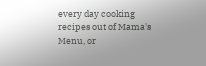every day cooking recipes out of Mama's Menu, or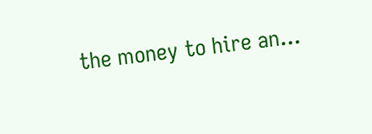the money to hire an...